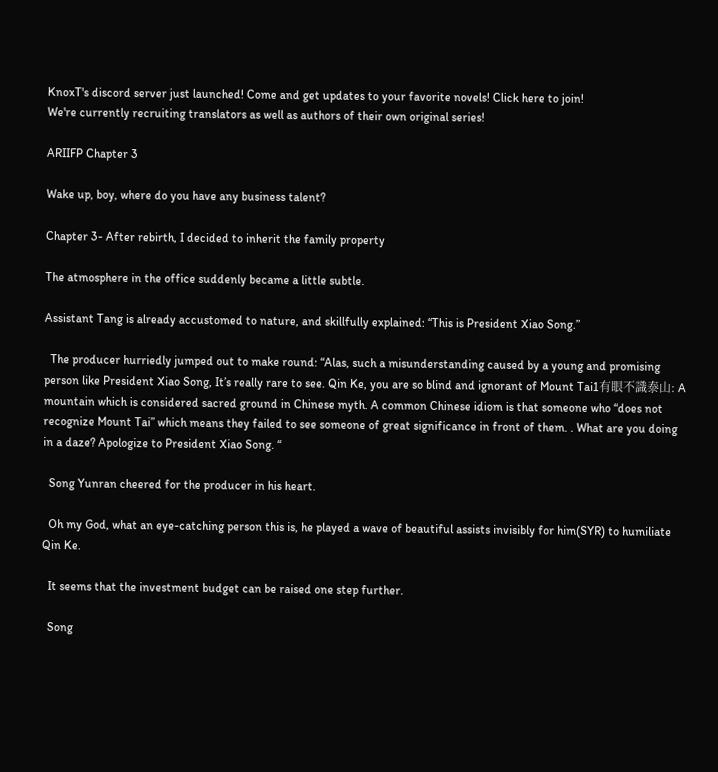KnoxT's discord server just launched! Come and get updates to your favorite novels! Click here to join!
We're currently recruiting translators as well as authors of their own original series!

ARIIFP Chapter 3

Wake up, boy, where do you have any business talent?

Chapter 3- After rebirth, I decided to inherit the family property

The atmosphere in the office suddenly became a little subtle.

Assistant Tang is already accustomed to nature, and skillfully explained: “This is President Xiao Song.”

  The producer hurriedly jumped out to make round: “Alas, such a misunderstanding caused by a young and promising person like President Xiao Song, It’s really rare to see. Qin Ke, you are so blind and ignorant of Mount Tai1有眼不識泰山: A mountain which is considered sacred ground in Chinese myth. A common Chinese idiom is that someone who “does not recognize Mount Tai” which means they failed to see someone of great significance in front of them. . What are you doing in a daze? Apologize to President Xiao Song. “

  Song Yunran cheered for the producer in his heart.

  Oh my God, what an eye-catching person this is, he played a wave of beautiful assists invisibly for him(SYR) to humiliate Qin Ke.

  It seems that the investment budget can be raised one step further.

  Song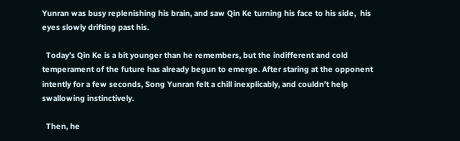Yunran was busy replenishing his brain, and saw Qin Ke turning his face to his side,  his eyes slowly drifting past his.

  Today’s Qin Ke is a bit younger than he remembers, but the indifferent and cold temperament of the future has already begun to emerge. After staring at the opponent intently for a few seconds, Song Yunran felt a chill inexplicably, and couldn’t help swallowing instinctively.

  Then, he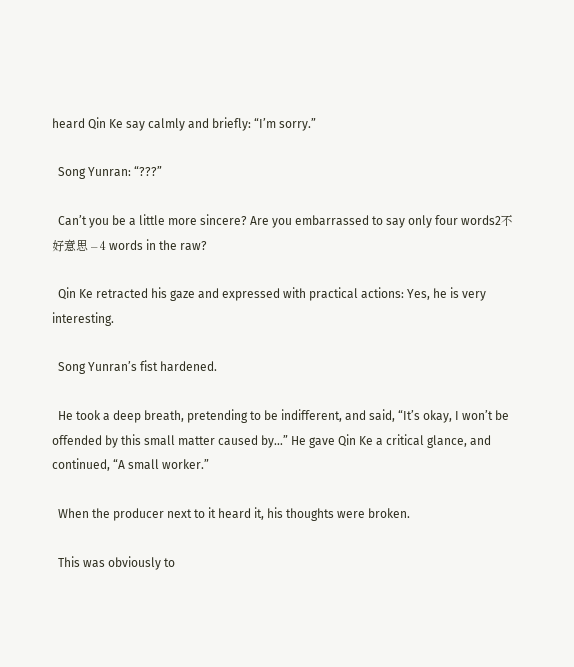heard Qin Ke say calmly and briefly: “I’m sorry.”

  Song Yunran: “???”

  Can’t you be a little more sincere? Are you embarrassed to say only four words2不好意思 – 4 words in the raw?

  Qin Ke retracted his gaze and expressed with practical actions: Yes, he is very interesting.

  Song Yunran’s fist hardened.

  He took a deep breath, pretending to be indifferent, and said, “It’s okay, I won’t be offended by this small matter caused by…” He gave Qin Ke a critical glance, and continued, “A small worker.”

  When the producer next to it heard it, his thoughts were broken.

  This was obviously to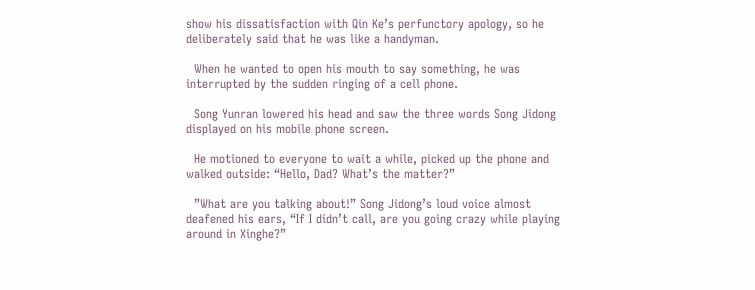show his dissatisfaction with Qin Ke’s perfunctory apology, so he deliberately said that he was like a handyman.

  When he wanted to open his mouth to say something, he was interrupted by the sudden ringing of a cell phone.

  Song Yunran lowered his head and saw the three words Song Jidong displayed on his mobile phone screen.

  He motioned to everyone to wait a while, picked up the phone and walked outside: “Hello, Dad? What’s the matter?”

  ”What are you talking about!” Song Jidong’s loud voice almost deafened his ears, “If I didn’t call, are you going crazy while playing around in Xinghe?”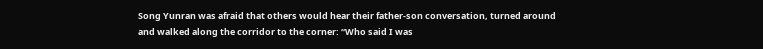Song Yunran was afraid that others would hear their father-son conversation, turned around and walked along the corridor to the corner: “Who said I was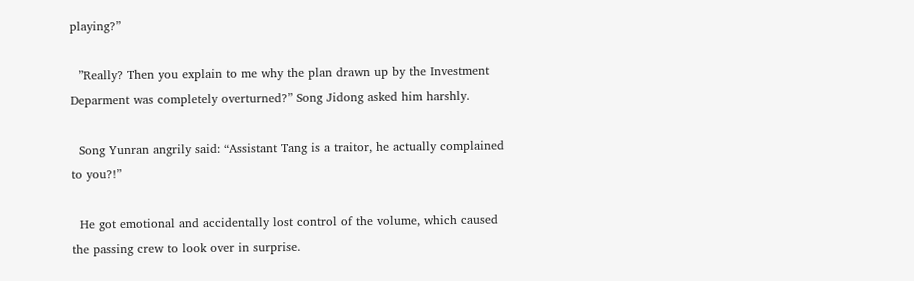playing?”

  ”Really? Then you explain to me why the plan drawn up by the Investment Deparment was completely overturned?” Song Jidong asked him harshly.

  Song Yunran angrily said: “Assistant Tang is a traitor, he actually complained to you?!”

  He got emotional and accidentally lost control of the volume, which caused the passing crew to look over in surprise.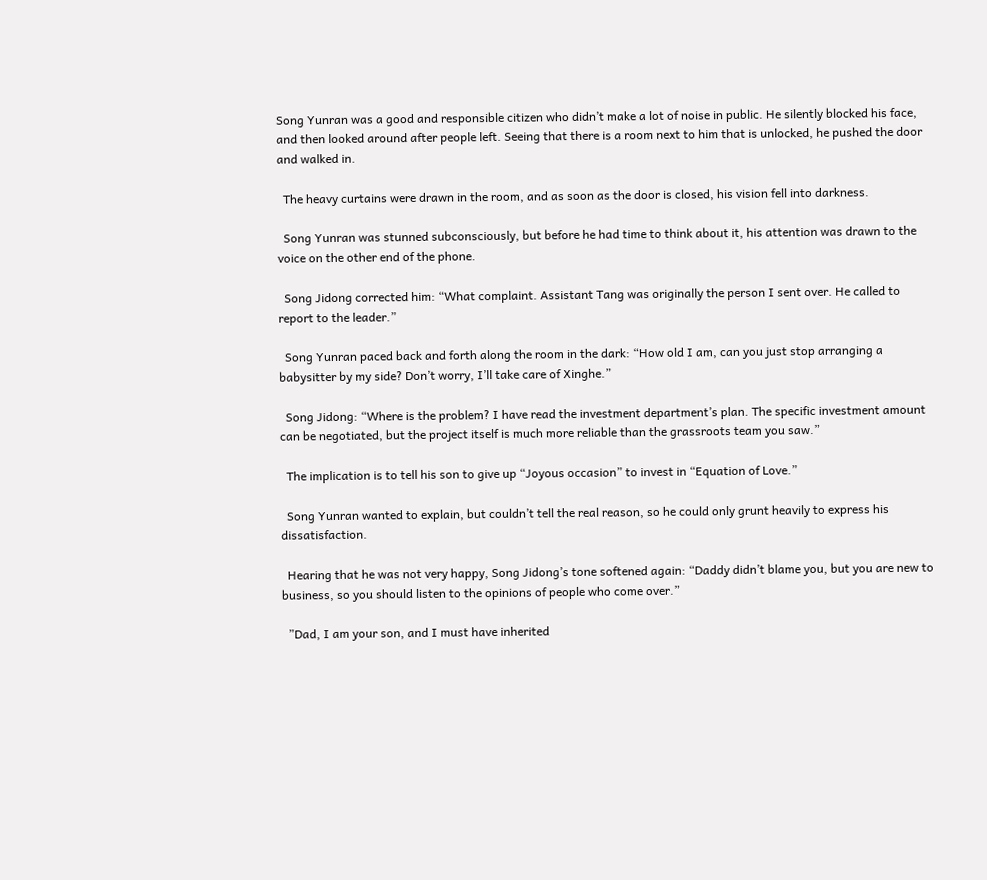Song Yunran was a good and responsible citizen who didn’t make a lot of noise in public. He silently blocked his face, and then looked around after people left. Seeing that there is a room next to him that is unlocked, he pushed the door and walked in.

  The heavy curtains were drawn in the room, and as soon as the door is closed, his vision fell into darkness.

  Song Yunran was stunned subconsciously, but before he had time to think about it, his attention was drawn to the voice on the other end of the phone.

  Song Jidong corrected him: “What complaint. Assistant Tang was originally the person I sent over. He called to report to the leader.”

  Song Yunran paced back and forth along the room in the dark: “How old I am, can you just stop arranging a babysitter by my side? Don’t worry, I’ll take care of Xinghe.”

  Song Jidong: “Where is the problem? I have read the investment department’s plan. The specific investment amount can be negotiated, but the project itself is much more reliable than the grassroots team you saw.”

  The implication is to tell his son to give up “Joyous occasion” to invest in “Equation of Love.”

  Song Yunran wanted to explain, but couldn’t tell the real reason, so he could only grunt heavily to express his dissatisfaction.

  Hearing that he was not very happy, Song Jidong’s tone softened again: “Daddy didn’t blame you, but you are new to business, so you should listen to the opinions of people who come over.”

  ”Dad, I am your son, and I must have inherited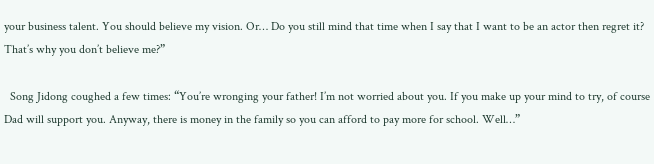your business talent. You should believe my vision. Or… Do you still mind that time when I say that I want to be an actor then regret it? That’s why you don’t believe me?”

  Song Jidong coughed a few times: “You’re wronging your father! I’m not worried about you. If you make up your mind to try, of course Dad will support you. Anyway, there is money in the family so you can afford to pay more for school. Well…”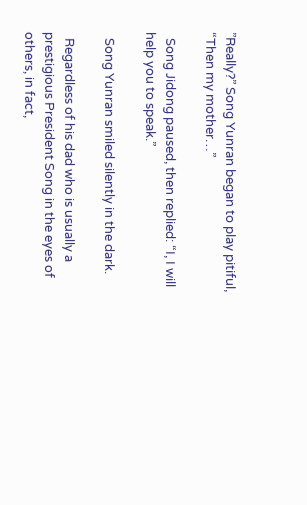”Really?” Song Yunran began to play pitiful, “Then my mother…”

  Song Jidong paused, then replied: “I, I will help you to speak.”

  Song Yunran smiled silently in the dark.

  Regardless of his dad who is usually a prestigious President Song in the eyes of others, in fact,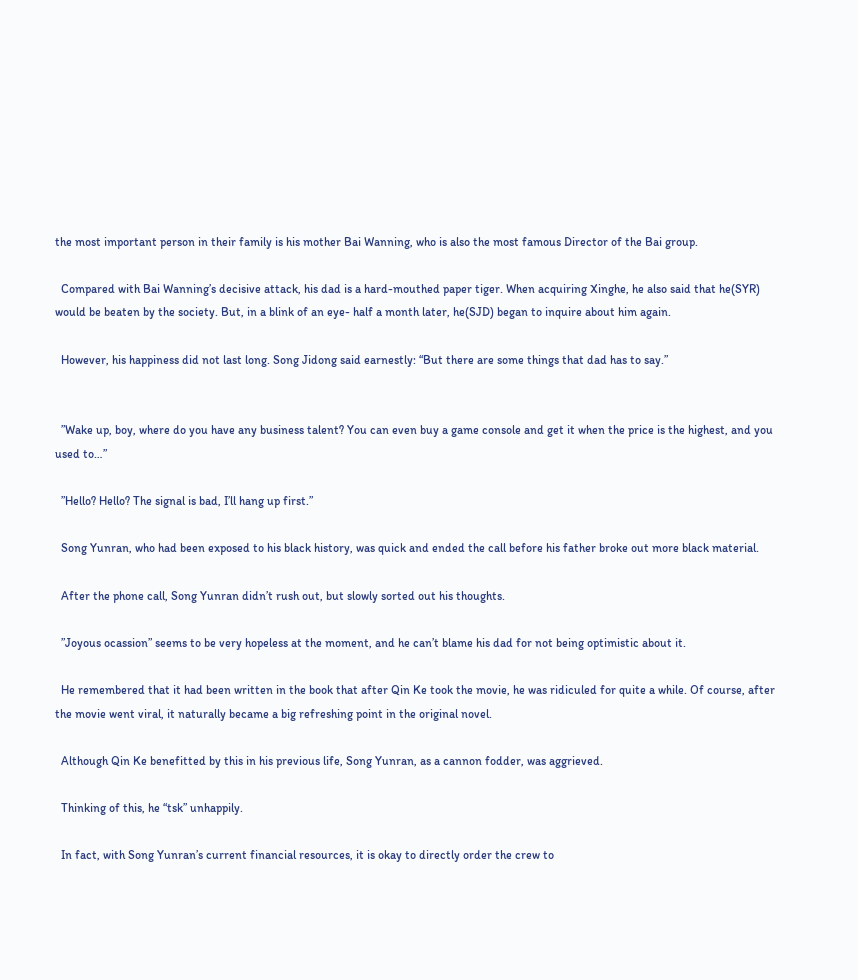the most important person in their family is his mother Bai Wanning, who is also the most famous Director of the Bai group.

  Compared with Bai Wanning’s decisive attack, his dad is a hard-mouthed paper tiger. When acquiring Xinghe, he also said that he(SYR) would be beaten by the society. But, in a blink of an eye- half a month later, he(SJD) began to inquire about him again.

  However, his happiness did not last long. Song Jidong said earnestly: “But there are some things that dad has to say.”


  ”Wake up, boy, where do you have any business talent? You can even buy a game console and get it when the price is the highest, and you used to…”

  ”Hello? Hello? The signal is bad, I’ll hang up first.”

  Song Yunran, who had been exposed to his black history, was quick and ended the call before his father broke out more black material.

  After the phone call, Song Yunran didn’t rush out, but slowly sorted out his thoughts.

  ”Joyous ocassion” seems to be very hopeless at the moment, and he can’t blame his dad for not being optimistic about it.

  He remembered that it had been written in the book that after Qin Ke took the movie, he was ridiculed for quite a while. Of course, after the movie went viral, it naturally became a big refreshing point in the original novel.

  Although Qin Ke benefitted by this in his previous life, Song Yunran, as a cannon fodder, was aggrieved.

  Thinking of this, he “tsk” unhappily.

  In fact, with Song Yunran’s current financial resources, it is okay to directly order the crew to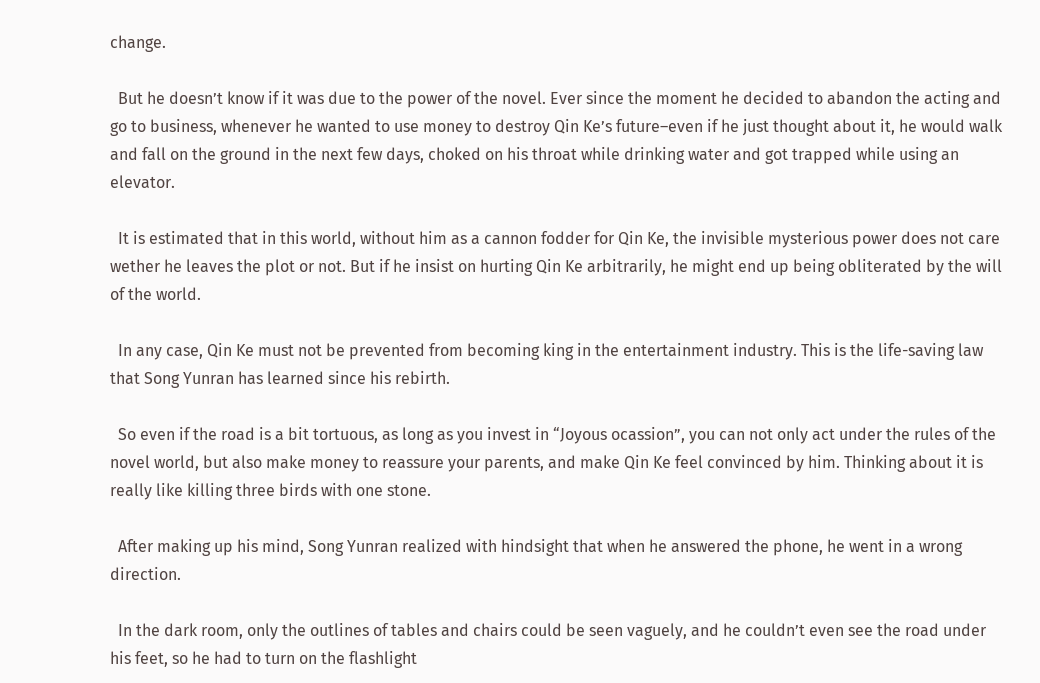change.

  But he doesn’t know if it was due to the power of the novel. Ever since the moment he decided to abandon the acting and go to business, whenever he wanted to use money to destroy Qin Ke’s future–even if he just thought about it, he would walk and fall on the ground in the next few days, choked on his throat while drinking water and got trapped while using an elevator.

  It is estimated that in this world, without him as a cannon fodder for Qin Ke, the invisible mysterious power does not care wether he leaves the plot or not. But if he insist on hurting Qin Ke arbitrarily, he might end up being obliterated by the will of the world.

  In any case, Qin Ke must not be prevented from becoming king in the entertainment industry. This is the life-saving law that Song Yunran has learned since his rebirth.

  So even if the road is a bit tortuous, as long as you invest in “Joyous ocassion”, you can not only act under the rules of the novel world, but also make money to reassure your parents, and make Qin Ke feel convinced by him. Thinking about it is really like killing three birds with one stone.

  After making up his mind, Song Yunran realized with hindsight that when he answered the phone, he went in a wrong direction.

  In the dark room, only the outlines of tables and chairs could be seen vaguely, and he couldn’t even see the road under his feet, so he had to turn on the flashlight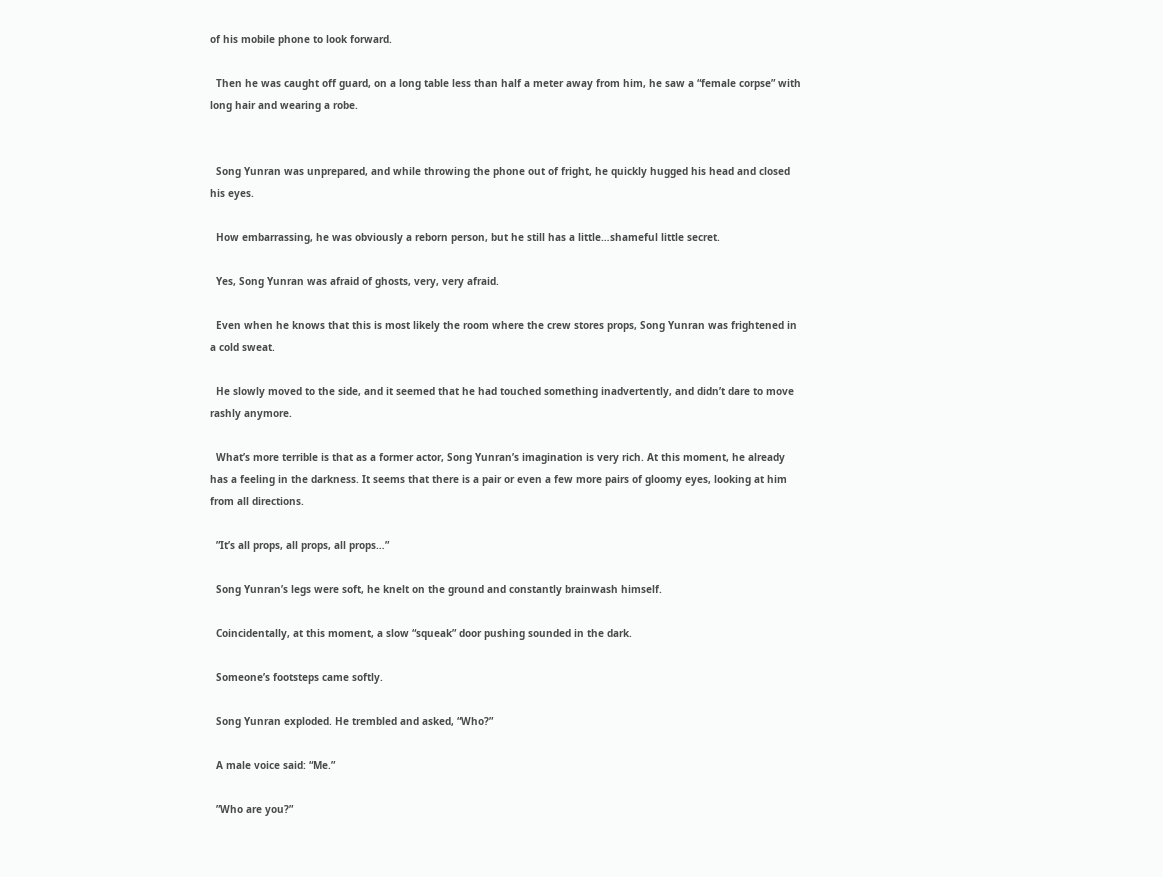of his mobile phone to look forward.

  Then he was caught off guard, on a long table less than half a meter away from him, he saw a “female corpse” with long hair and wearing a robe.


  Song Yunran was unprepared, and while throwing the phone out of fright, he quickly hugged his head and closed his eyes.

  How embarrassing, he was obviously a reborn person, but he still has a little…shameful little secret.

  Yes, Song Yunran was afraid of ghosts, very, very afraid.

  Even when he knows that this is most likely the room where the crew stores props, Song Yunran was frightened in a cold sweat.

  He slowly moved to the side, and it seemed that he had touched something inadvertently, and didn’t dare to move rashly anymore.

  What’s more terrible is that as a former actor, Song Yunran’s imagination is very rich. At this moment, he already has a feeling in the darkness. It seems that there is a pair or even a few more pairs of gloomy eyes, looking at him from all directions.

  ”It’s all props, all props, all props…”

  Song Yunran’s legs were soft, he knelt on the ground and constantly brainwash himself.

  Coincidentally, at this moment, a slow “squeak” door pushing sounded in the dark.

  Someone’s footsteps came softly.

  Song Yunran exploded. He trembled and asked, “Who?”

  A male voice said: “Me.”

  ”Who are you?”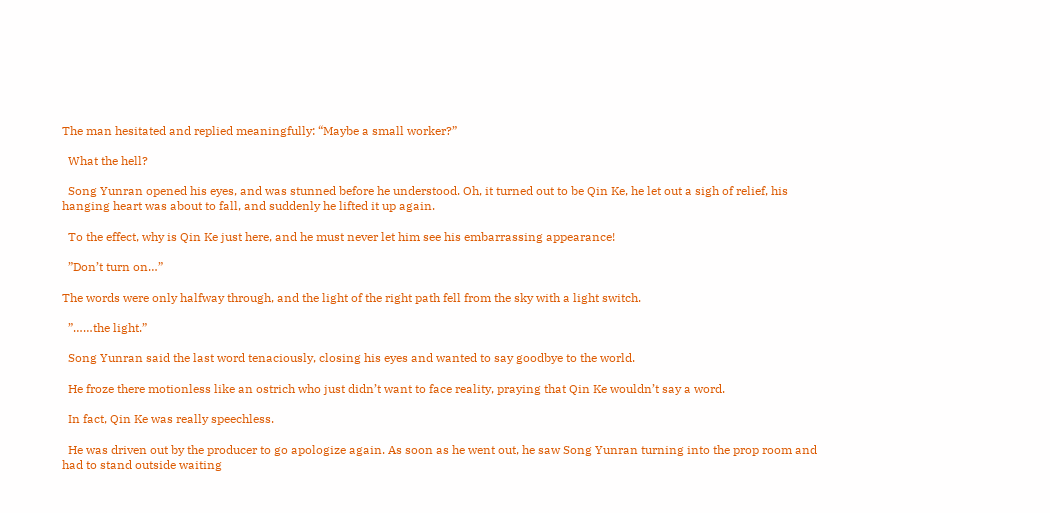The man hesitated and replied meaningfully: “Maybe a small worker?”

  What the hell?

  Song Yunran opened his eyes, and was stunned before he understood. Oh, it turned out to be Qin Ke, he let out a sigh of relief, his hanging heart was about to fall, and suddenly he lifted it up again.

  To the effect, why is Qin Ke just here, and he must never let him see his embarrassing appearance!

  ”Don’t turn on…”

The words were only halfway through, and the light of the right path fell from the sky with a light switch.

  ”……the light.”

  Song Yunran said the last word tenaciously, closing his eyes and wanted to say goodbye to the world.

  He froze there motionless like an ostrich who just didn’t want to face reality, praying that Qin Ke wouldn’t say a word.

  In fact, Qin Ke was really speechless.

  He was driven out by the producer to go apologize again. As soon as he went out, he saw Song Yunran turning into the prop room and had to stand outside waiting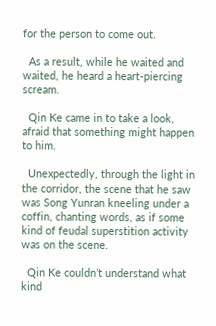for the person to come out.

  As a result, while he waited and waited, he heard a heart-piercing scream.

  Qin Ke came in to take a look, afraid that something might happen to him.

  Unexpectedly, through the light in the corridor, the scene that he saw was Song Yunran kneeling under a coffin, chanting words, as if some kind of feudal superstition activity was on the scene.

  Qin Ke couldn’t understand what kind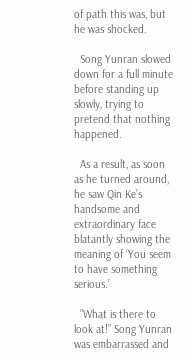of path this was, but he was shocked.

  Song Yunran slowed down for a full minute before standing up slowly, trying to pretend that nothing happened.

  As a result, as soon as he turned around, he saw Qin Ke’s handsome and extraordinary face blatantly showing the meaning of ‘You seem to have something serious.’

  ”What is there to look at!” Song Yunran was embarrassed and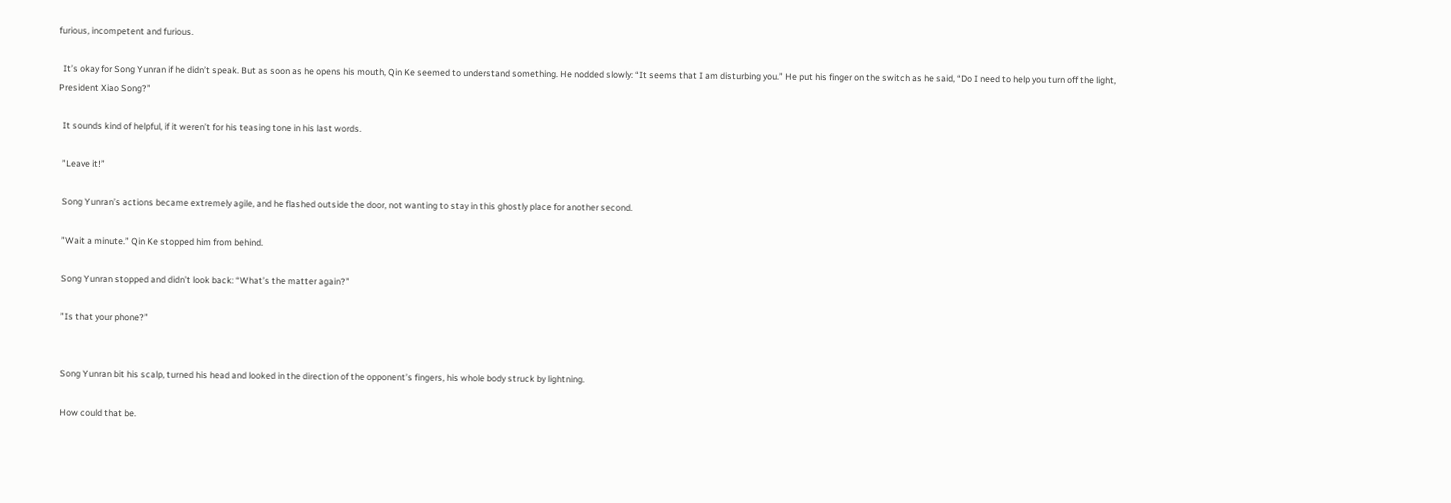furious, incompetent and furious.

  It’s okay for Song Yunran if he didn’t speak. But as soon as he opens his mouth, Qin Ke seemed to understand something. He nodded slowly: “It seems that I am disturbing you.” He put his finger on the switch as he said, “Do I need to help you turn off the light, President Xiao Song?”

  It sounds kind of helpful, if it weren’t for his teasing tone in his last words.

  ”Leave it!”

  Song Yunran’s actions became extremely agile, and he flashed outside the door, not wanting to stay in this ghostly place for another second.

  ”Wait a minute.” Qin Ke stopped him from behind.

  Song Yunran stopped and didn’t look back: “What’s the matter again?”

  ”Is that your phone?”


  Song Yunran bit his scalp, turned his head and looked in the direction of the opponent’s fingers, his whole body struck by lightning.

  How could that be.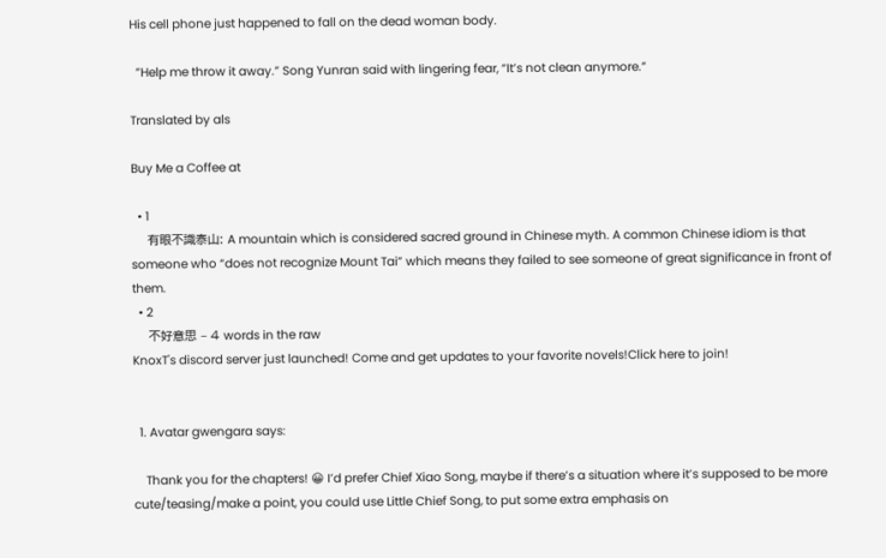His cell phone just happened to fall on the dead woman body.

  ”Help me throw it away.” Song Yunran said with lingering fear, “It’s not clean anymore.”

Translated by als

Buy Me a Coffee at

  • 1
    有眼不識泰山: A mountain which is considered sacred ground in Chinese myth. A common Chinese idiom is that someone who “does not recognize Mount Tai” which means they failed to see someone of great significance in front of them.
  • 2
    不好意思 – 4 words in the raw
KnoxT's discord server just launched! Come and get updates to your favorite novels!Click here to join!


  1. Avatar gwengara says:

    Thank you for the chapters! 😀 I’d prefer Chief Xiao Song, maybe if there’s a situation where it’s supposed to be more cute/teasing/make a point, you could use Little Chief Song, to put some extra emphasis on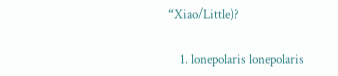“Xiao/Little)?

    1. lonepolaris lonepolaris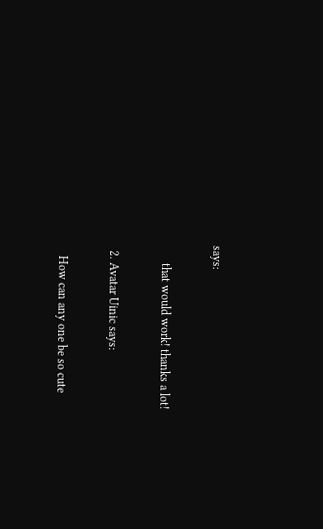says:

      that would work! thanks a lot!

  2. Avatar Uinic says:

    How can any one be so cute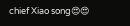chief Xiao song😍😍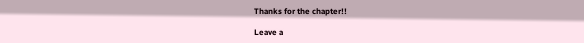Thanks for the chapter!!

Leave a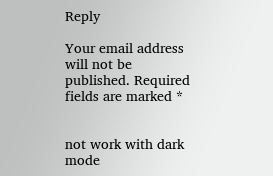Reply

Your email address will not be published. Required fields are marked *


not work with dark mode